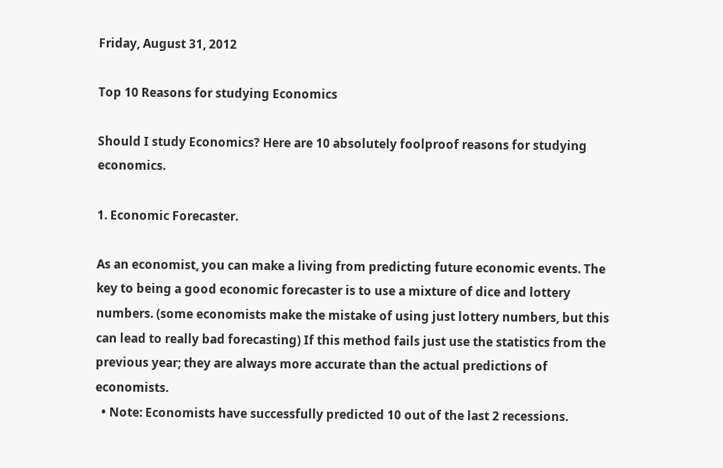Friday, August 31, 2012

Top 10 Reasons for studying Economics

Should I study Economics? Here are 10 absolutely foolproof reasons for studying economics.

1. Economic Forecaster.

As an economist, you can make a living from predicting future economic events. The key to being a good economic forecaster is to use a mixture of dice and lottery numbers. (some economists make the mistake of using just lottery numbers, but this can lead to really bad forecasting) If this method fails just use the statistics from the previous year; they are always more accurate than the actual predictions of economists.
  • Note: Economists have successfully predicted 10 out of the last 2 recessions.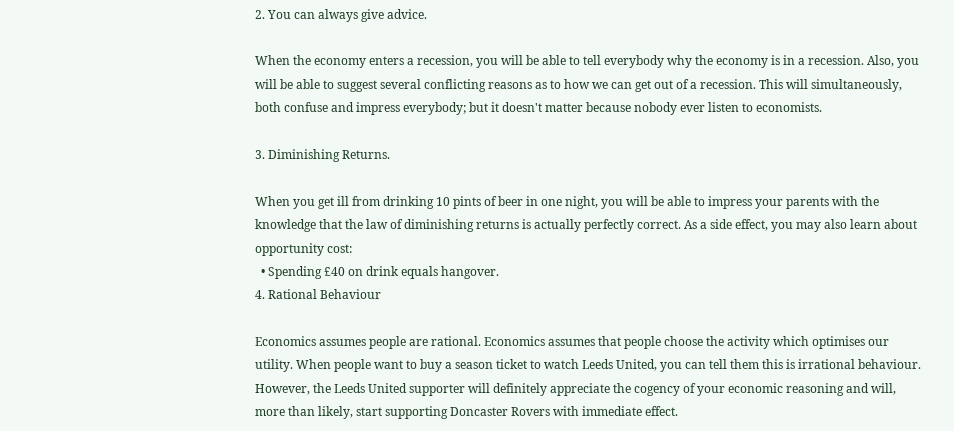2. You can always give advice.

When the economy enters a recession, you will be able to tell everybody why the economy is in a recession. Also, you will be able to suggest several conflicting reasons as to how we can get out of a recession. This will simultaneously, both confuse and impress everybody; but it doesn't matter because nobody ever listen to economists.

3. Diminishing Returns.

When you get ill from drinking 10 pints of beer in one night, you will be able to impress your parents with the knowledge that the law of diminishing returns is actually perfectly correct. As a side effect, you may also learn about opportunity cost:
  • Spending £40 on drink equals hangover.
4. Rational Behaviour

Economics assumes people are rational. Economics assumes that people choose the activity which optimises our utility. When people want to buy a season ticket to watch Leeds United, you can tell them this is irrational behaviour. However, the Leeds United supporter will definitely appreciate the cogency of your economic reasoning and will, more than likely, start supporting Doncaster Rovers with immediate effect.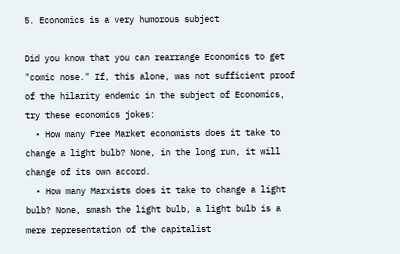5. Economics is a very humorous subject

Did you know that you can rearrange Economics to get "comic nose." If, this alone, was not sufficient proof of the hilarity endemic in the subject of Economics, try these economics jokes:
  • How many Free Market economists does it take to change a light bulb? None, in the long run, it will change of its own accord.
  • How many Marxists does it take to change a light bulb? None, smash the light bulb, a light bulb is a mere representation of the capitalist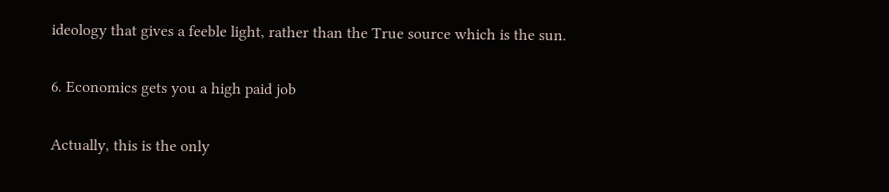ideology that gives a feeble light, rather than the True source which is the sun.

6. Economics gets you a high paid job

Actually, this is the only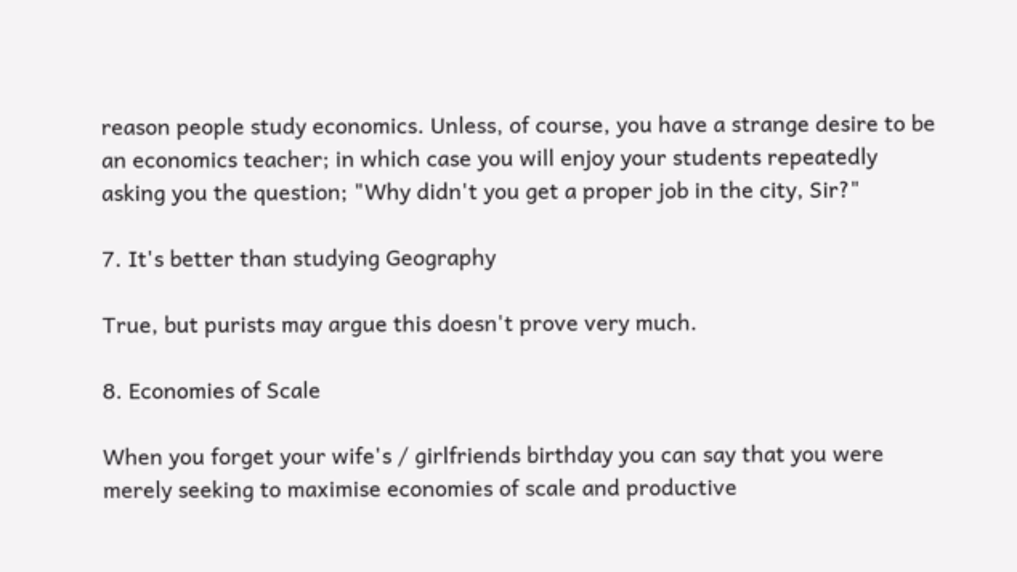reason people study economics. Unless, of course, you have a strange desire to be an economics teacher; in which case you will enjoy your students repeatedly asking you the question; "Why didn't you get a proper job in the city, Sir?"

7. It's better than studying Geography

True, but purists may argue this doesn't prove very much.

8. Economies of Scale

When you forget your wife's / girlfriends birthday you can say that you were merely seeking to maximise economies of scale and productive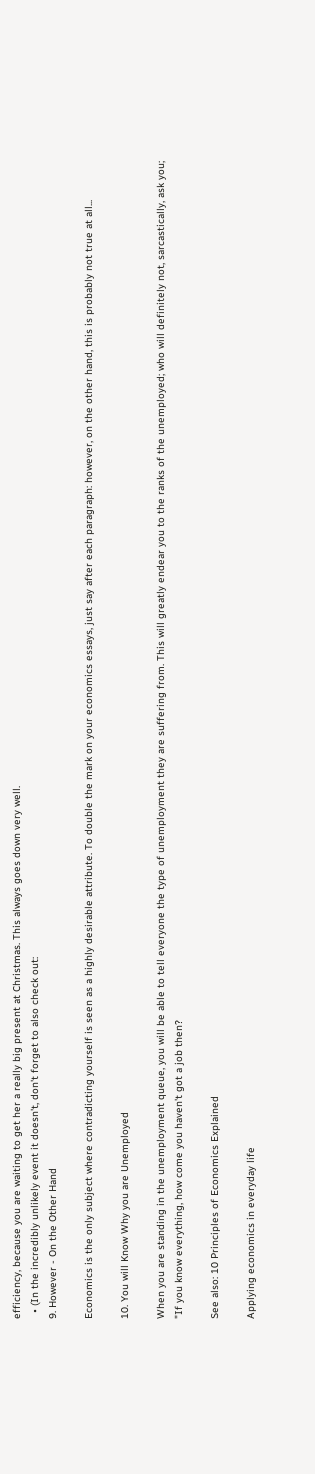efficiency, because you are waiting to get her a really big present at Christmas. This always goes down very well.
  • (In the incredibly unlikely event it doesn't, don't forget to also check out:
9. However - On the Other Hand

Economics is the only subject where contradicting yourself is seen as a highly desirable attribute. To double the mark on your economics essays, just say after each paragraph: however, on the other hand, this is probably not true at all...

10. You will Know Why you are Unemployed

When you are standing in the unemployment queue, you will be able to tell everyone the type of unemployment they are suffering from. This will greatly endear you to the ranks of the unemployed; who will definitely not, sarcastically, ask you;
"If you know everything, how come you haven't got a job then?

See also: 10 Principles of Economics Explained

Applying economics in everyday life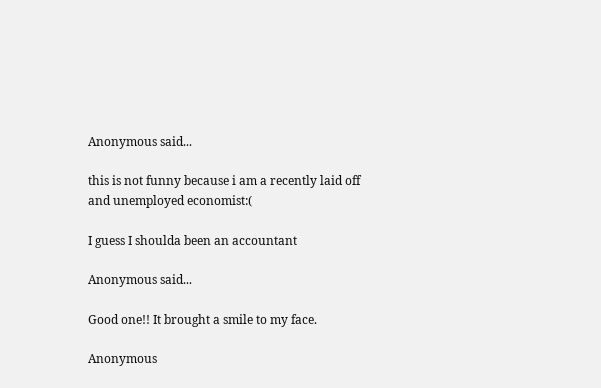Anonymous said...

this is not funny because i am a recently laid off and unemployed economist:(

I guess I shoulda been an accountant

Anonymous said...

Good one!! It brought a smile to my face.

Anonymous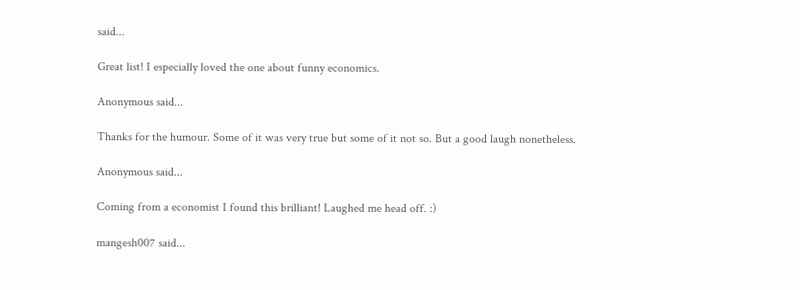said...

Great list! I especially loved the one about funny economics.

Anonymous said...

Thanks for the humour. Some of it was very true but some of it not so. But a good laugh nonetheless.

Anonymous said...

Coming from a economist I found this brilliant! Laughed me head off. :)

mangesh007 said...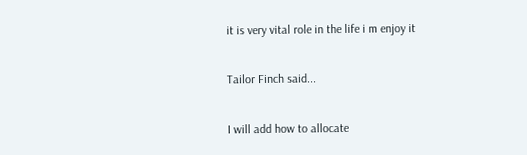it is very vital role in the life i m enjoy it

Tailor Finch said...

I will add how to allocate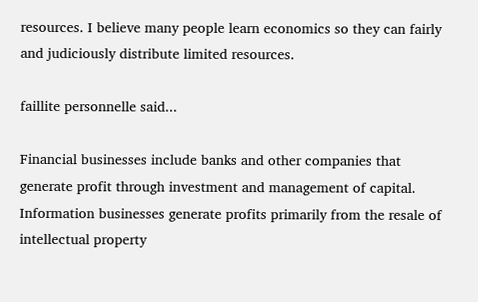resources. I believe many people learn economics so they can fairly and judiciously distribute limited resources.

faillite personnelle said...

Financial businesses include banks and other companies that generate profit through investment and management of capital. Information businesses generate profits primarily from the resale of intellectual property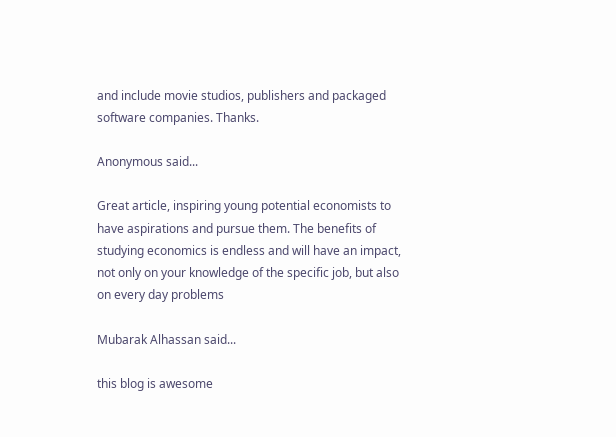and include movie studios, publishers and packaged software companies. Thanks.

Anonymous said...

Great article, inspiring young potential economists to have aspirations and pursue them. The benefits of studying economics is endless and will have an impact, not only on your knowledge of the specific job, but also on every day problems

Mubarak Alhassan said...

this blog is awesome